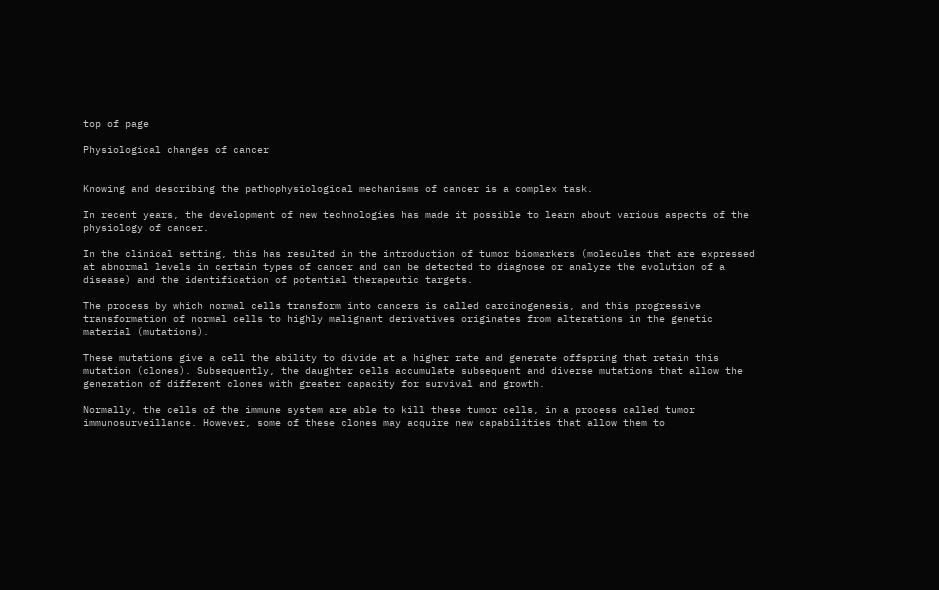top of page

Physiological changes of cancer


Knowing and describing the pathophysiological mechanisms of cancer is a complex task.

In recent years, the development of new technologies has made it possible to learn about various aspects of the physiology of cancer.

In the clinical setting, this has resulted in the introduction of tumor biomarkers (molecules that are expressed at abnormal levels in certain types of cancer and can be detected to diagnose or analyze the evolution of a disease) and the identification of potential therapeutic targets.

The process by which normal cells transform into cancers is called carcinogenesis, and this progressive transformation of normal cells to highly malignant derivatives originates from alterations in the genetic material (mutations).

These mutations give a cell the ability to divide at a higher rate and generate offspring that retain this mutation (clones). Subsequently, the daughter cells accumulate subsequent and diverse mutations that allow the generation of different clones with greater capacity for survival and growth.

Normally, the cells of the immune system are able to kill these tumor cells, in a process called tumor immunosurveillance. However, some of these clones may acquire new capabilities that allow them to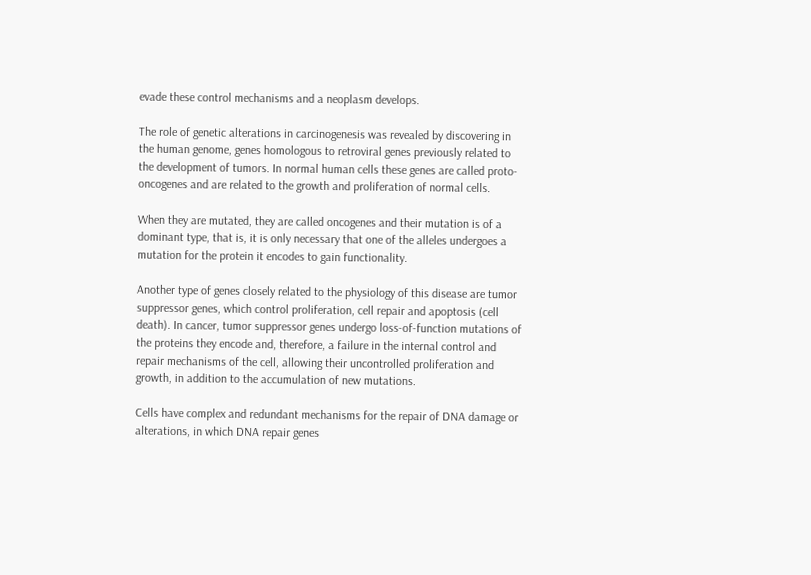evade these control mechanisms and a neoplasm develops.

The role of genetic alterations in carcinogenesis was revealed by discovering in the human genome, genes homologous to retroviral genes previously related to the development of tumors. In normal human cells these genes are called proto-oncogenes and are related to the growth and proliferation of normal cells.

When they are mutated, they are called oncogenes and their mutation is of a dominant type, that is, it is only necessary that one of the alleles undergoes a mutation for the protein it encodes to gain functionality.

Another type of genes closely related to the physiology of this disease are tumor suppressor genes, which control proliferation, cell repair and apoptosis (cell death). In cancer, tumor suppressor genes undergo loss-of-function mutations of the proteins they encode and, therefore, a failure in the internal control and repair mechanisms of the cell, allowing their uncontrolled proliferation and growth, in addition to the accumulation of new mutations.

Cells have complex and redundant mechanisms for the repair of DNA damage or alterations, in which DNA repair genes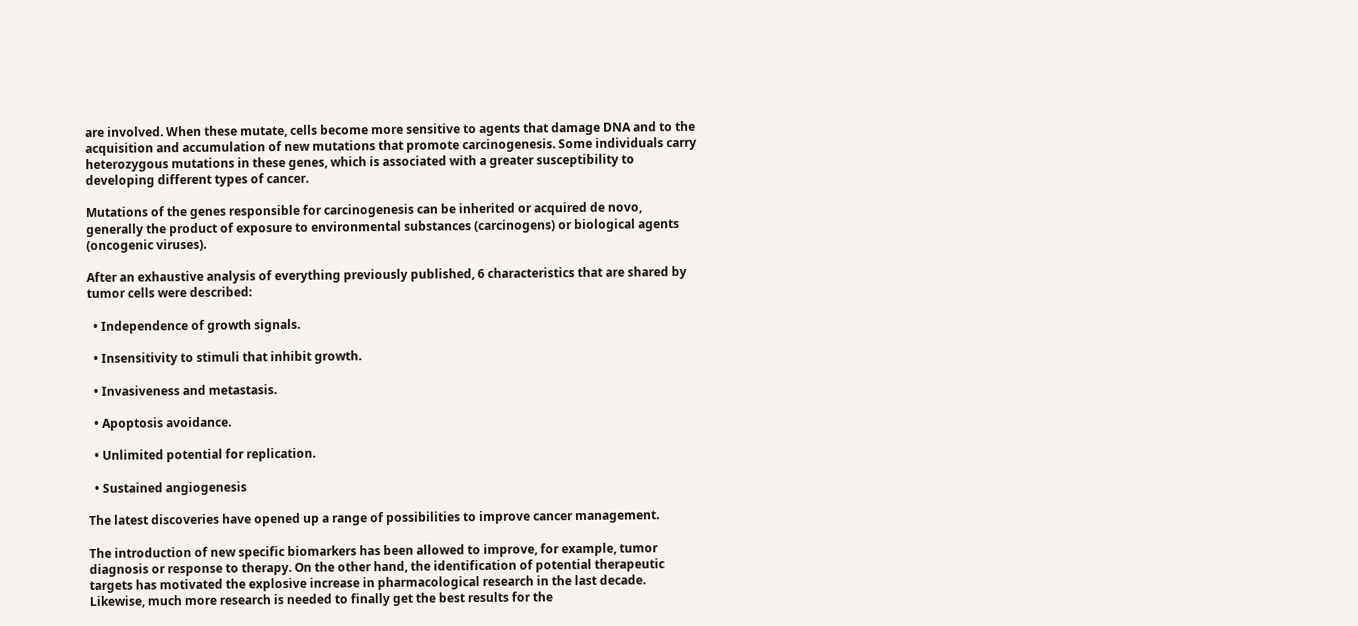are involved. When these mutate, cells become more sensitive to agents that damage DNA and to the acquisition and accumulation of new mutations that promote carcinogenesis. Some individuals carry heterozygous mutations in these genes, which is associated with a greater susceptibility to developing different types of cancer.

Mutations of the genes responsible for carcinogenesis can be inherited or acquired de novo, generally the product of exposure to environmental substances (carcinogens) or biological agents (oncogenic viruses).

After an exhaustive analysis of everything previously published, 6 characteristics that are shared by tumor cells were described:

  • Independence of growth signals.

  • Insensitivity to stimuli that inhibit growth.

  • Invasiveness and metastasis.

  • Apoptosis avoidance.

  • Unlimited potential for replication.

  • Sustained angiogenesis

The latest discoveries have opened up a range of possibilities to improve cancer management.

The introduction of new specific biomarkers has been allowed to improve, for example, tumor diagnosis or response to therapy. On the other hand, the identification of potential therapeutic targets has motivated the explosive increase in pharmacological research in the last decade. Likewise, much more research is needed to finally get the best results for the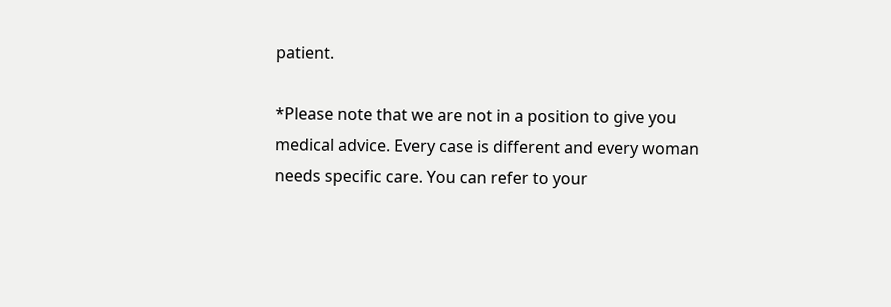patient.

*Please note that we are not in a position to give you medical advice. Every case is different and every woman needs specific care. You can refer to your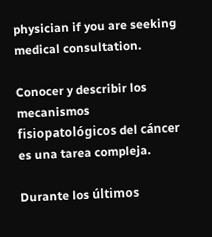physician if you are seeking medical consultation.

Conocer y describir los mecanismos fisiopatológicos del cáncer es una tarea compleja.

Durante los últimos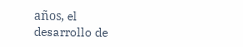años, el desarrollo de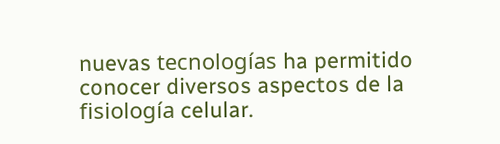nuevas tecnologías ha permitido conocer diversos aspectos de la fisiología celular.